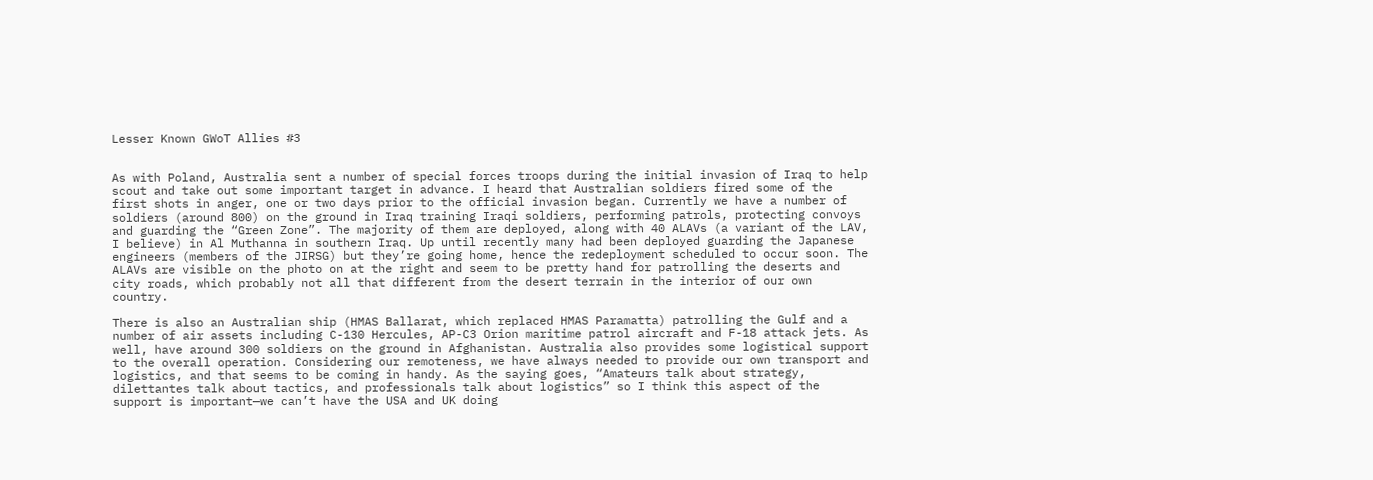Lesser Known GWoT Allies #3


As with Poland, Australia sent a number of special forces troops during the initial invasion of Iraq to help scout and take out some important target in advance. I heard that Australian soldiers fired some of the first shots in anger, one or two days prior to the official invasion began. Currently we have a number of soldiers (around 800) on the ground in Iraq training Iraqi soldiers, performing patrols, protecting convoys and guarding the “Green Zone”. The majority of them are deployed, along with 40 ALAVs (a variant of the LAV, I believe) in Al Muthanna in southern Iraq. Up until recently many had been deployed guarding the Japanese engineers (members of the JIRSG) but they’re going home, hence the redeployment scheduled to occur soon. The ALAVs are visible on the photo on at the right and seem to be pretty hand for patrolling the deserts and city roads, which probably not all that different from the desert terrain in the interior of our own country.

There is also an Australian ship (HMAS Ballarat, which replaced HMAS Paramatta) patrolling the Gulf and a number of air assets including C-130 Hercules, AP-C3 Orion maritime patrol aircraft and F-18 attack jets. As well, have around 300 soldiers on the ground in Afghanistan. Australia also provides some logistical support to the overall operation. Considering our remoteness, we have always needed to provide our own transport and logistics, and that seems to be coming in handy. As the saying goes, “Amateurs talk about strategy, dilettantes talk about tactics, and professionals talk about logistics” so I think this aspect of the support is important—we can’t have the USA and UK doing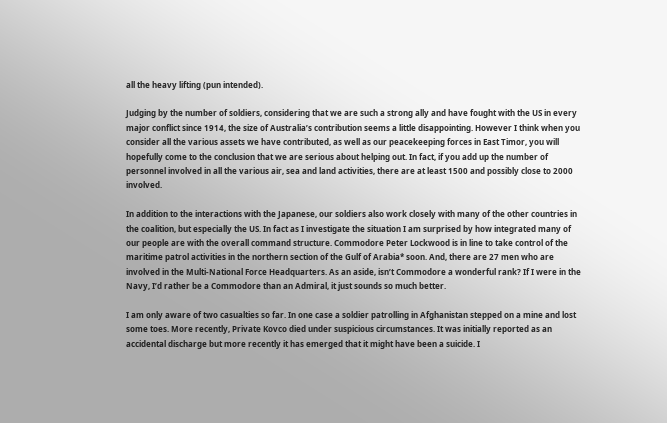all the heavy lifting (pun intended).

Judging by the number of soldiers, considering that we are such a strong ally and have fought with the US in every major conflict since 1914, the size of Australia’s contribution seems a little disappointing. However I think when you consider all the various assets we have contributed, as well as our peacekeeping forces in East Timor, you will hopefully come to the conclusion that we are serious about helping out. In fact, if you add up the number of personnel involved in all the various air, sea and land activities, there are at least 1500 and possibly close to 2000 involved.

In addition to the interactions with the Japanese, our soldiers also work closely with many of the other countries in the coalition, but especially the US. In fact as I investigate the situation I am surprised by how integrated many of our people are with the overall command structure. Commodore Peter Lockwood is in line to take control of the maritime patrol activities in the northern section of the Gulf of Arabia* soon. And, there are 27 men who are involved in the Multi-National Force Headquarters. As an aside, isn’t Commodore a wonderful rank? If I were in the Navy, I’d rather be a Commodore than an Admiral, it just sounds so much better.

I am only aware of two casualties so far. In one case a soldier patrolling in Afghanistan stepped on a mine and lost some toes. More recently, Private Kovco died under suspicious circumstances. It was initially reported as an accidental discharge but more recently it has emerged that it might have been a suicide. I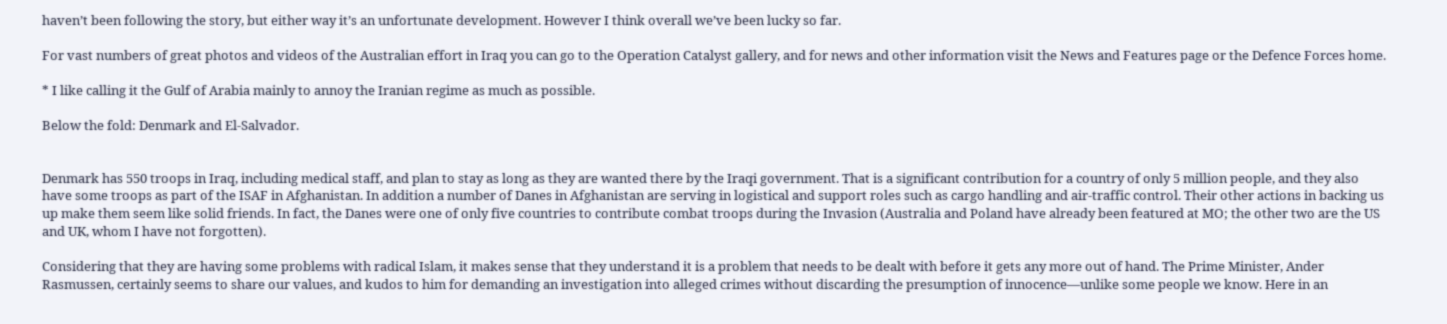haven’t been following the story, but either way it’s an unfortunate development. However I think overall we’ve been lucky so far.

For vast numbers of great photos and videos of the Australian effort in Iraq you can go to the Operation Catalyst gallery, and for news and other information visit the News and Features page or the Defence Forces home.

* I like calling it the Gulf of Arabia mainly to annoy the Iranian regime as much as possible.

Below the fold: Denmark and El-Salvador.


Denmark has 550 troops in Iraq, including medical staff, and plan to stay as long as they are wanted there by the Iraqi government. That is a significant contribution for a country of only 5 million people, and they also have some troops as part of the ISAF in Afghanistan. In addition a number of Danes in Afghanistan are serving in logistical and support roles such as cargo handling and air-traffic control. Their other actions in backing us up make them seem like solid friends. In fact, the Danes were one of only five countries to contribute combat troops during the Invasion (Australia and Poland have already been featured at MO; the other two are the US and UK, whom I have not forgotten).

Considering that they are having some problems with radical Islam, it makes sense that they understand it is a problem that needs to be dealt with before it gets any more out of hand. The Prime Minister, Ander Rasmussen, certainly seems to share our values, and kudos to him for demanding an investigation into alleged crimes without discarding the presumption of innocence—unlike some people we know. Here in an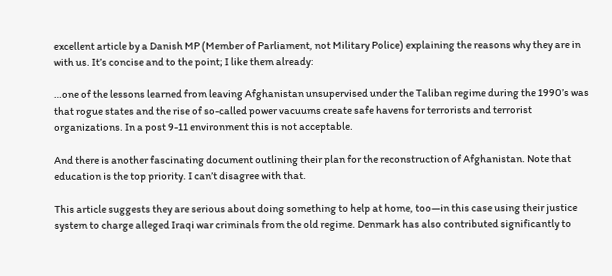excellent article by a Danish MP (Member of Parliament, not Military Police) explaining the reasons why they are in with us. It’s concise and to the point; I like them already:

…one of the lessons learned from leaving Afghanistan unsupervised under the Taliban regime during the 1990’s was that rogue states and the rise of so-called power vacuums create safe havens for terrorists and terrorist organizations. In a post 9-11 environment this is not acceptable.

And there is another fascinating document outlining their plan for the reconstruction of Afghanistan. Note that education is the top priority. I can’t disagree with that.

This article suggests they are serious about doing something to help at home, too—in this case using their justice system to charge alleged Iraqi war criminals from the old regime. Denmark has also contributed significantly to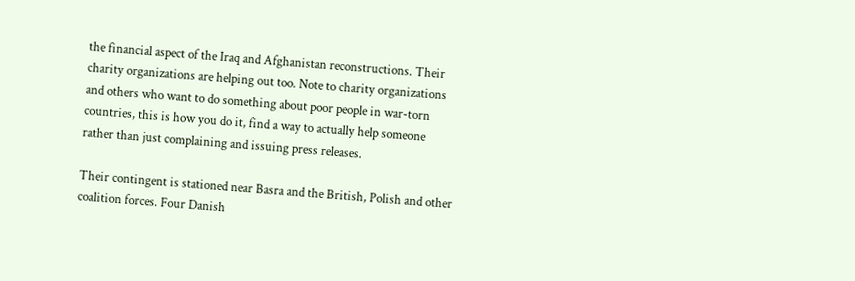the financial aspect of the Iraq and Afghanistan reconstructions. Their charity organizations are helping out too. Note to charity organizations and others who want to do something about poor people in war-torn countries, this is how you do it, find a way to actually help someone rather than just complaining and issuing press releases.

Their contingent is stationed near Basra and the British, Polish and other coalition forces. Four Danish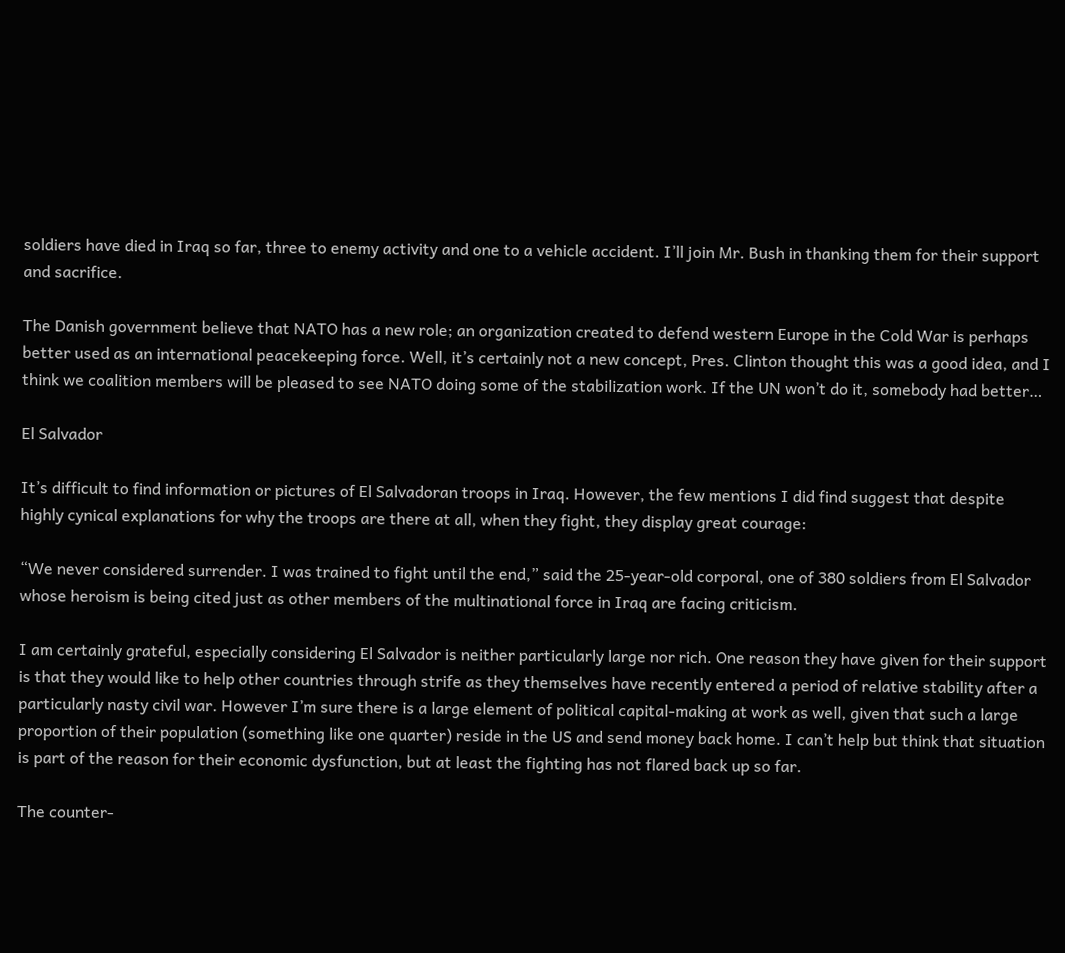soldiers have died in Iraq so far, three to enemy activity and one to a vehicle accident. I’ll join Mr. Bush in thanking them for their support and sacrifice.

The Danish government believe that NATO has a new role; an organization created to defend western Europe in the Cold War is perhaps better used as an international peacekeeping force. Well, it’s certainly not a new concept, Pres. Clinton thought this was a good idea, and I think we coalition members will be pleased to see NATO doing some of the stabilization work. If the UN won’t do it, somebody had better…

El Salvador

It’s difficult to find information or pictures of El Salvadoran troops in Iraq. However, the few mentions I did find suggest that despite highly cynical explanations for why the troops are there at all, when they fight, they display great courage:

“We never considered surrender. I was trained to fight until the end,” said the 25-year-old corporal, one of 380 soldiers from El Salvador whose heroism is being cited just as other members of the multinational force in Iraq are facing criticism.

I am certainly grateful, especially considering El Salvador is neither particularly large nor rich. One reason they have given for their support is that they would like to help other countries through strife as they themselves have recently entered a period of relative stability after a particularly nasty civil war. However I’m sure there is a large element of political capital-making at work as well, given that such a large proportion of their population (something like one quarter) reside in the US and send money back home. I can’t help but think that situation is part of the reason for their economic dysfunction, but at least the fighting has not flared back up so far.

The counter-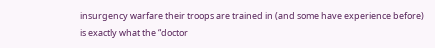insurgency warfare their troops are trained in (and some have experience before) is exactly what the “doctor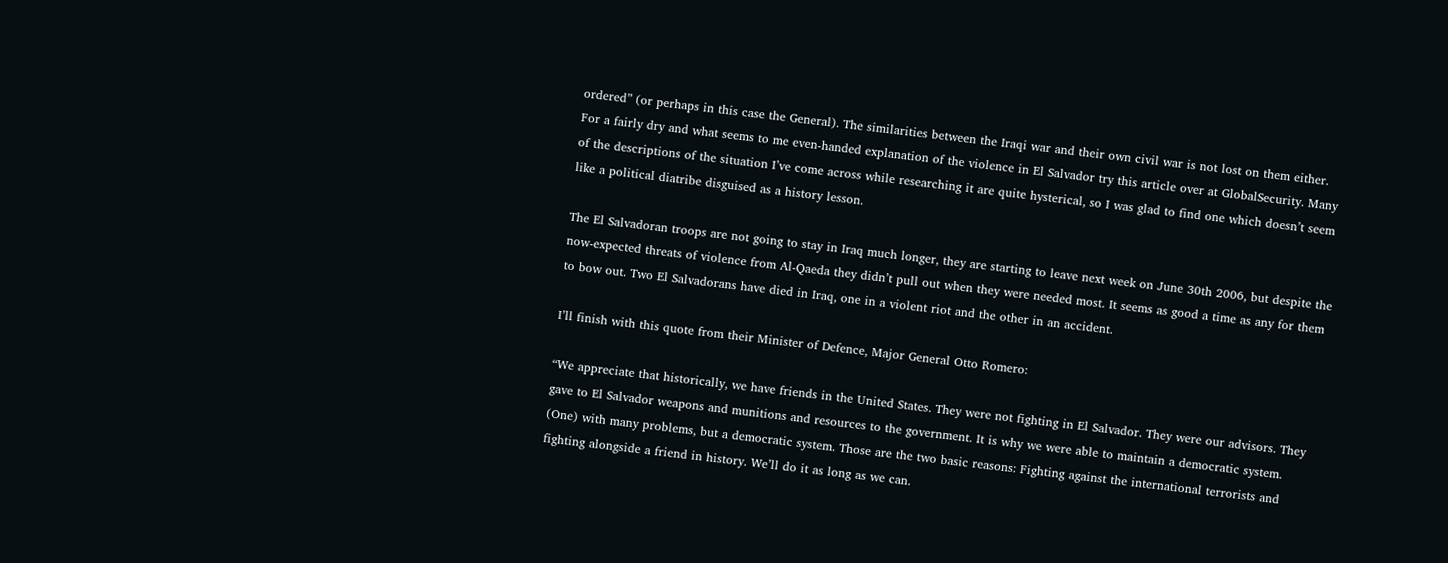ordered” (or perhaps in this case the General). The similarities between the Iraqi war and their own civil war is not lost on them either. For a fairly dry and what seems to me even-handed explanation of the violence in El Salvador try this article over at GlobalSecurity. Many of the descriptions of the situation I’ve come across while researching it are quite hysterical, so I was glad to find one which doesn’t seem like a political diatribe disguised as a history lesson.

The El Salvadoran troops are not going to stay in Iraq much longer, they are starting to leave next week on June 30th 2006, but despite the now-expected threats of violence from Al-Qaeda they didn’t pull out when they were needed most. It seems as good a time as any for them to bow out. Two El Salvadorans have died in Iraq, one in a violent riot and the other in an accident.

I’ll finish with this quote from their Minister of Defence, Major General Otto Romero:

“We appreciate that historically, we have friends in the United States. They were not fighting in El Salvador. They were our advisors. They gave to El Salvador weapons and munitions and resources to the government. It is why we were able to maintain a democratic system. (One) with many problems, but a democratic system. Those are the two basic reasons: Fighting against the international terrorists and fighting alongside a friend in history. We’ll do it as long as we can.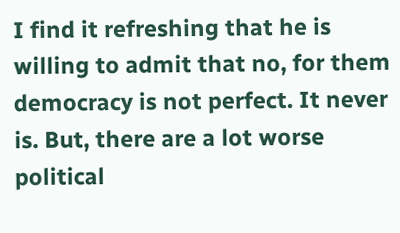I find it refreshing that he is willing to admit that no, for them democracy is not perfect. It never is. But, there are a lot worse political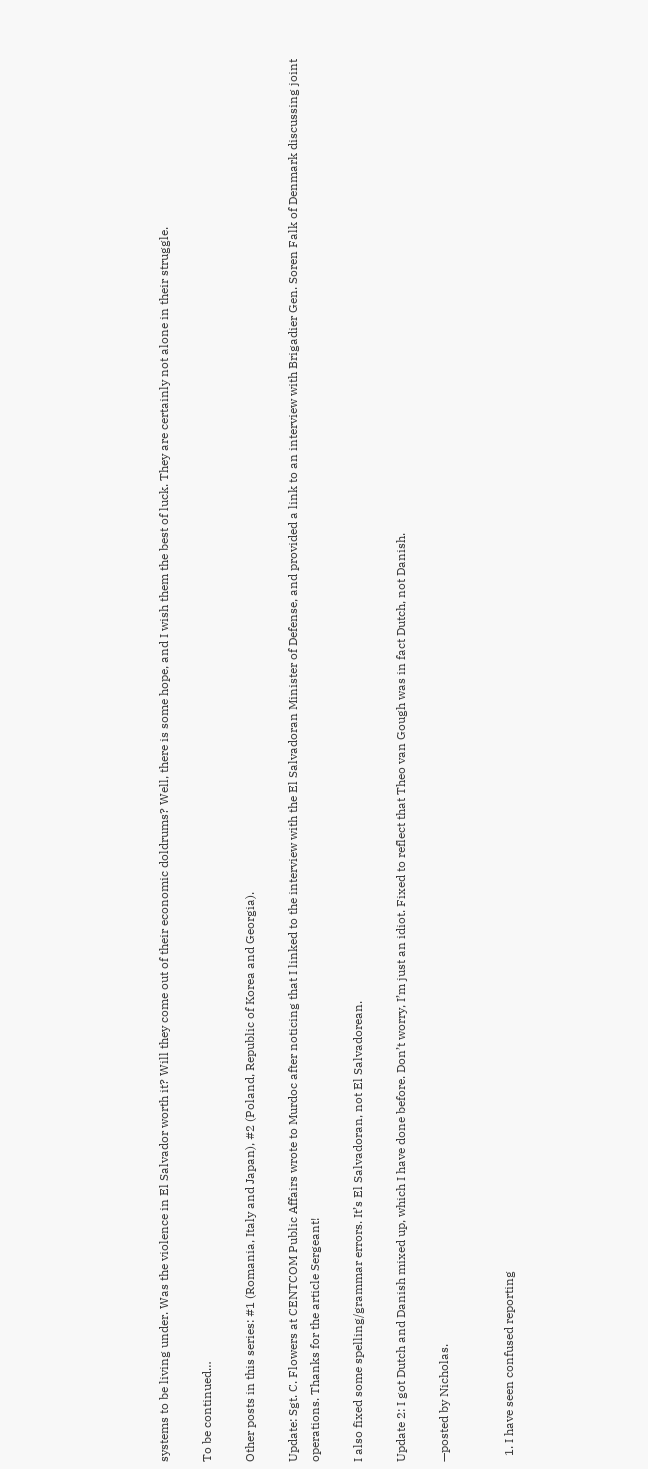systems to be living under. Was the violence in El Salvador worth it? Will they come out of their economic doldrums? Well, there is some hope, and I wish them the best of luck. They are certainly not alone in their struggle.

To be continued…

Other posts in this series: #1 (Romania, Italy and Japan), #2 (Poland, Republic of Korea and Georgia).

Update: Sgt. C. Flowers at CENTCOM Public Affairs wrote to Murdoc after noticing that I linked to the interview with the El Salvadoran Minister of Defense, and provided a link to an interview with Brigadier Gen. Soren Falk of Denmark discussing joint operations. Thanks for the article Sergeant!

I also fixed some spelling/grammar errors. It’s El Salvadoran, not El Salvadorean.

Update 2: I got Dutch and Danish mixed up, which I have done before. Don’t worry, I’m just an idiot. Fixed to reflect that Theo van Gough was in fact Dutch, not Danish.

—posted by Nicholas.


  1. I have seen confused reporting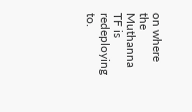on where the Muthanna TF is redeploying to.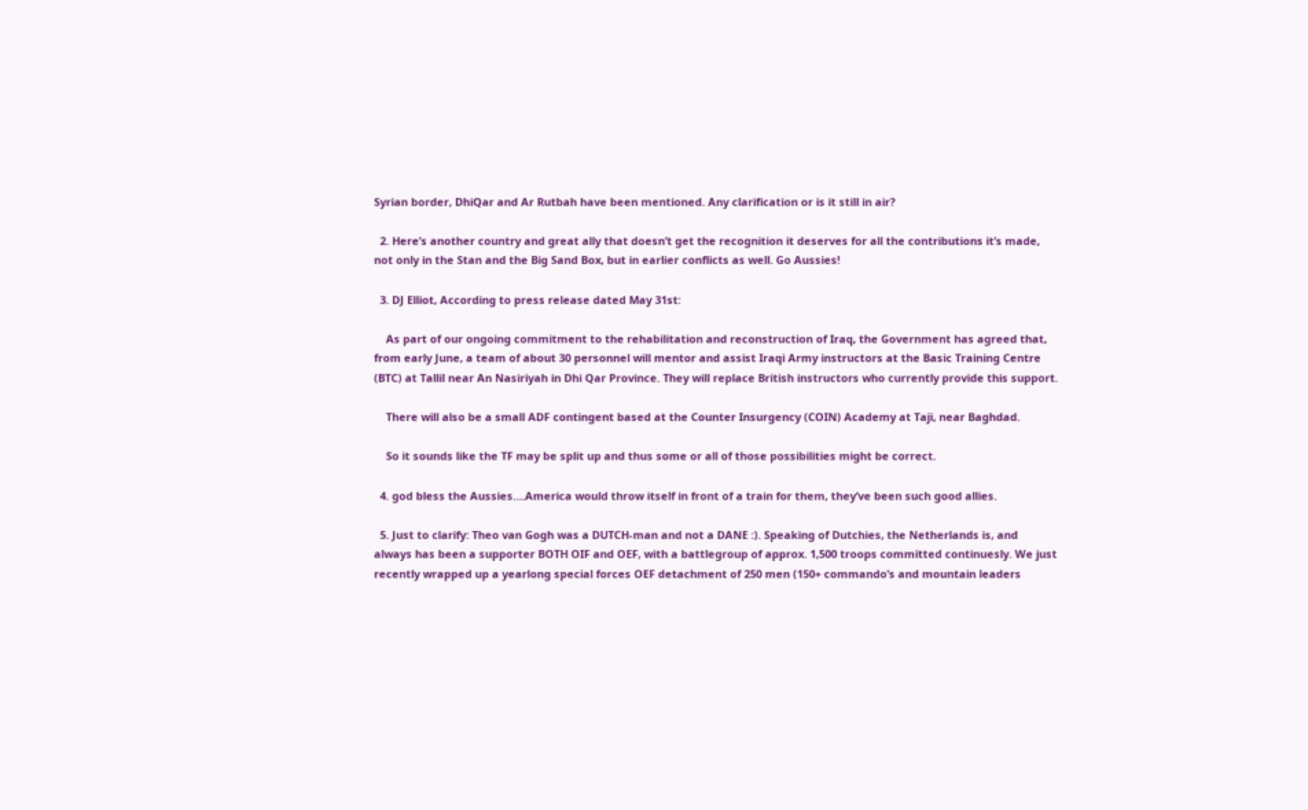Syrian border, DhiQar and Ar Rutbah have been mentioned. Any clarification or is it still in air?

  2. Here’s another country and great ally that doesn’t get the recognition it deserves for all the contributions it’s made, not only in the Stan and the Big Sand Box, but in earlier conflicts as well. Go Aussies!

  3. DJ Elliot, According to press release dated May 31st:

    As part of our ongoing commitment to the rehabilitation and reconstruction of Iraq, the Government has agreed that, from early June, a team of about 30 personnel will mentor and assist Iraqi Army instructors at the Basic Training Centre (BTC) at Tallil near An Nasiriyah in Dhi Qar Province. They will replace British instructors who currently provide this support.

    There will also be a small ADF contingent based at the Counter Insurgency (COIN) Academy at Taji, near Baghdad.

    So it sounds like the TF may be split up and thus some or all of those possibilities might be correct.

  4. god bless the Aussies….America would throw itself in front of a train for them, they’ve been such good allies.

  5. Just to clarify: Theo van Gogh was a DUTCH-man and not a DANE :). Speaking of Dutchies, the Netherlands is, and always has been a supporter BOTH OIF and OEF, with a battlegroup of approx. 1,500 troops committed continuesly. We just recently wrapped up a yearlong special forces OEF detachment of 250 men (150+ commando’s and mountain leaders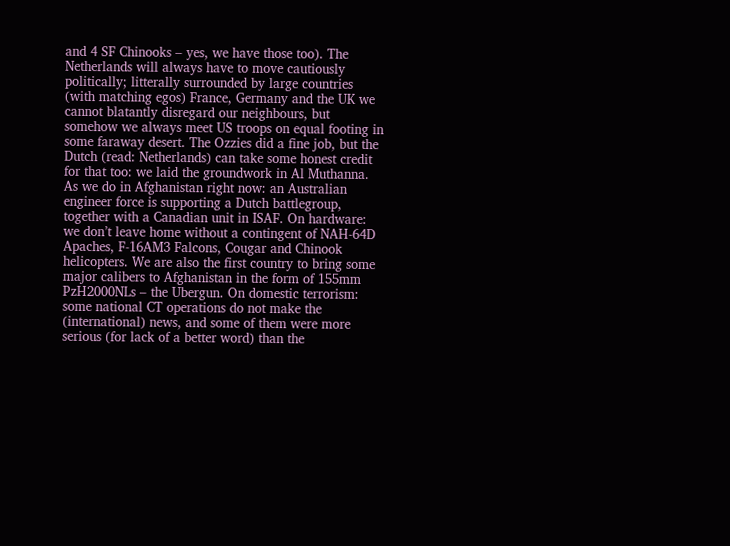and 4 SF Chinooks – yes, we have those too). The Netherlands will always have to move cautiously politically; litterally surrounded by large countries (with matching egos) France, Germany and the UK we cannot blatantly disregard our neighbours, but somehow we always meet US troops on equal footing in some faraway desert. The Ozzies did a fine job, but the Dutch (read: Netherlands) can take some honest credit for that too: we laid the groundwork in Al Muthanna. As we do in Afghanistan right now: an Australian engineer force is supporting a Dutch battlegroup, together with a Canadian unit in ISAF. On hardware: we don’t leave home without a contingent of NAH-64D Apaches, F-16AM3 Falcons, Cougar and Chinook helicopters. We are also the first country to bring some major calibers to Afghanistan in the form of 155mm PzH2000NLs – the Ubergun. On domestic terrorism: some national CT operations do not make the (international) news, and some of them were more serious (for lack of a better word) than the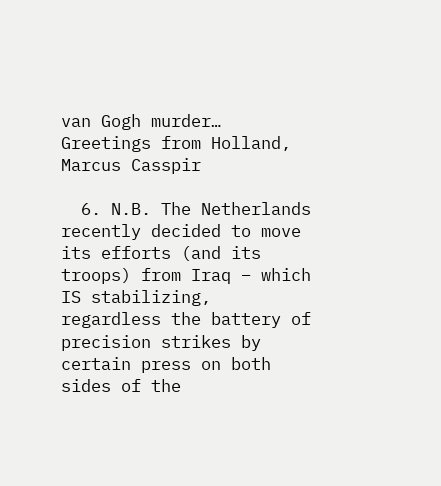van Gogh murder… Greetings from Holland, Marcus Casspir

  6. N.B. The Netherlands recently decided to move its efforts (and its troops) from Iraq – which IS stabilizing, regardless the battery of precision strikes by certain press on both sides of the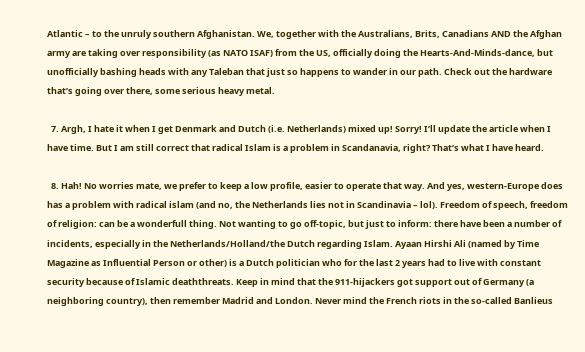Atlantic – to the unruly southern Afghanistan. We, together with the Australians, Brits, Canadians AND the Afghan army are taking over responsibility (as NATO ISAF) from the US, officially doing the Hearts-And-Minds-dance, but unofficially bashing heads with any Taleban that just so happens to wander in our path. Check out the hardware that’s going over there, some serious heavy metal.

  7. Argh, I hate it when I get Denmark and Dutch (i.e. Netherlands) mixed up! Sorry! I’ll update the article when I have time. But I am still correct that radical Islam is a problem in Scandanavia, right? That’s what I have heard.

  8. Hah! No worries mate, we prefer to keep a low profile, easier to operate that way. And yes, western-Europe does has a problem with radical islam (and no, the Netherlands lies not in Scandinavia – lol). Freedom of speech, freedom of religion: can be a wonderfull thing. Not wanting to go off-topic, but just to inform: there have been a number of incidents, especially in the Netherlands/Holland/the Dutch regarding Islam. Ayaan Hirshi Ali (named by Time Magazine as Influential Person or other) is a Dutch politician who for the last 2 years had to live with constant security because of Islamic deaththreats. Keep in mind that the 911-hijackers got support out of Germany (a neighboring country), then remember Madrid and London. Never mind the French riots in the so-called Banlieus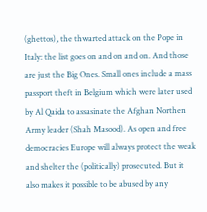(ghettos), the thwarted attack on the Pope in Italy: the list goes on and on and on. And those are just the Big Ones. Small ones include a mass passport theft in Belgium which were later used by Al Qaida to assasinate the Afghan Northen Army leader (Shah Masood). As open and free democracies Europe will always protect the weak and shelter the (politically) prosecuted. But it also makes it possible to be abused by any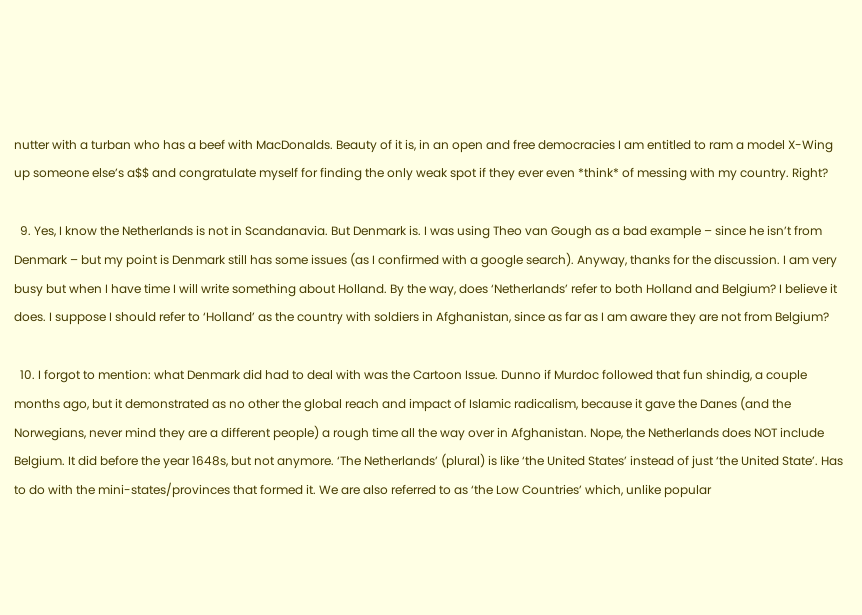nutter with a turban who has a beef with MacDonalds. Beauty of it is, in an open and free democracies I am entitled to ram a model X-Wing up someone else’s a$$ and congratulate myself for finding the only weak spot if they ever even *think* of messing with my country. Right?

  9. Yes, I know the Netherlands is not in Scandanavia. But Denmark is. I was using Theo van Gough as a bad example – since he isn’t from Denmark – but my point is Denmark still has some issues (as I confirmed with a google search). Anyway, thanks for the discussion. I am very busy but when I have time I will write something about Holland. By the way, does ‘Netherlands’ refer to both Holland and Belgium? I believe it does. I suppose I should refer to ‘Holland’ as the country with soldiers in Afghanistan, since as far as I am aware they are not from Belgium?

  10. I forgot to mention: what Denmark did had to deal with was the Cartoon Issue. Dunno if Murdoc followed that fun shindig, a couple months ago, but it demonstrated as no other the global reach and impact of Islamic radicalism, because it gave the Danes (and the Norwegians, never mind they are a different people) a rough time all the way over in Afghanistan. Nope, the Netherlands does NOT include Belgium. It did before the year 1648s, but not anymore. ‘The Netherlands’ (plural) is like ‘the United States’ instead of just ‘the United State’. Has to do with the mini-states/provinces that formed it. We are also referred to as ‘the Low Countries’ which, unlike popular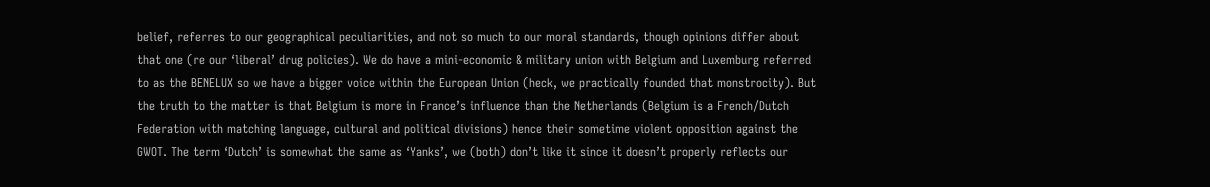belief, referres to our geographical peculiarities, and not so much to our moral standards, though opinions differ about that one (re our ‘liberal’ drug policies). We do have a mini-economic & military union with Belgium and Luxemburg referred to as the BENELUX so we have a bigger voice within the European Union (heck, we practically founded that monstrocity). But the truth to the matter is that Belgium is more in France’s influence than the Netherlands (Belgium is a French/Dutch Federation with matching language, cultural and political divisions) hence their sometime violent opposition against the GWOT. The term ‘Dutch’ is somewhat the same as ‘Yanks’, we (both) don’t like it since it doesn’t properly reflects our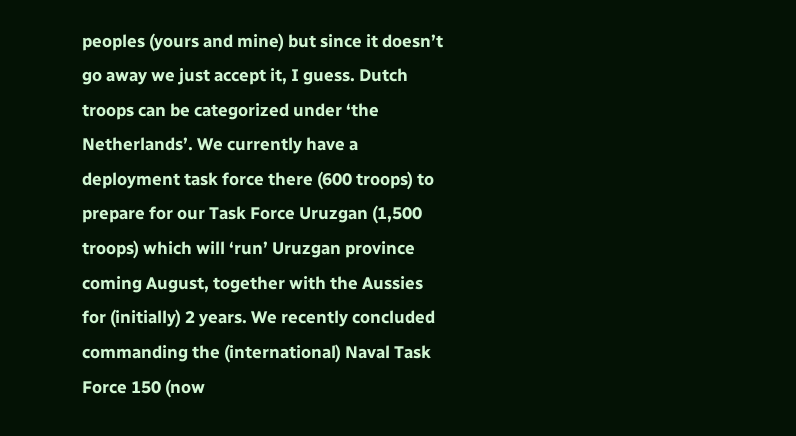peoples (yours and mine) but since it doesn’t go away we just accept it, I guess. Dutch troops can be categorized under ‘the Netherlands’. We currently have a deployment task force there (600 troops) to prepare for our Task Force Uruzgan (1,500 troops) which will ‘run’ Uruzgan province coming August, together with the Aussies for (initially) 2 years. We recently concluded commanding the (international) Naval Task Force 150 (now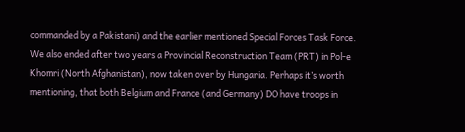commanded by a Pakistani) and the earlier mentioned Special Forces Task Force. We also ended after two years a Provincial Reconstruction Team (PRT) in Pol-e Khomri (North Afghanistan), now taken over by Hungaria. Perhaps it’s worth mentioning, that both Belgium and France (and Germany) DO have troops in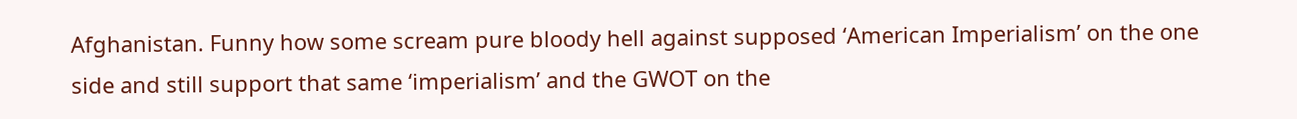Afghanistan. Funny how some scream pure bloody hell against supposed ‘American Imperialism’ on the one side and still support that same ‘imperialism’ and the GWOT on the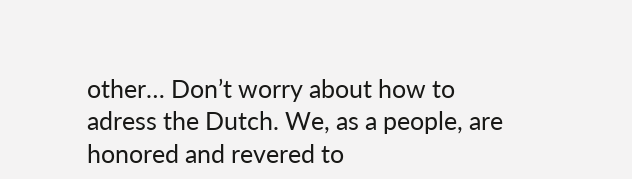other… Don’t worry about how to adress the Dutch. We, as a people, are honored and revered to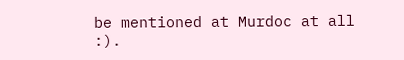be mentioned at Murdoc at all :).